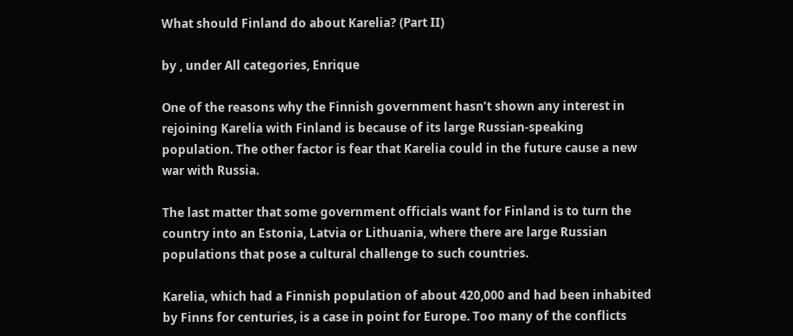What should Finland do about Karelia? (Part II)

by , under All categories, Enrique

One of the reasons why the Finnish government hasn’t shown any interest in rejoining Karelia with Finland is because of its large Russian-speaking population. The other factor is fear that Karelia could in the future cause a new war with Russia.

The last matter that some government officials want for Finland is to turn the country into an Estonia, Latvia or Lithuania, where there are large Russian populations that pose a cultural challenge to such countries.

Karelia, which had a Finnish population of about 420,000 and had been inhabited by Finns for centuries, is a case in point for Europe. Too many of the conflicts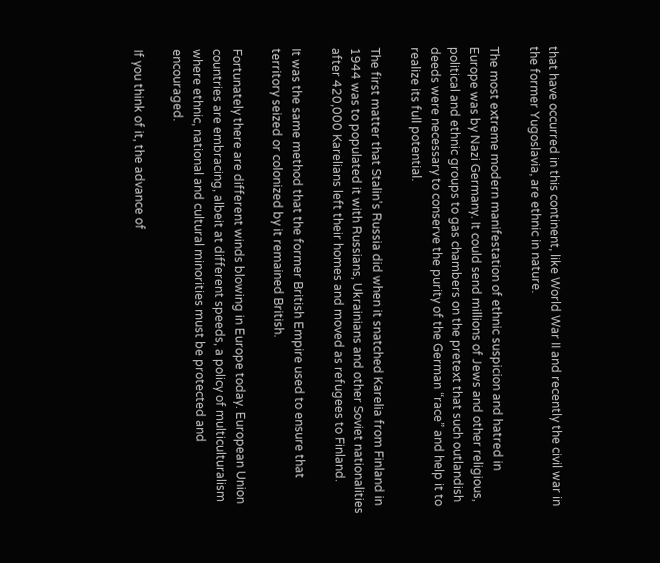that have occurred in this continent, like World War II and recently the civil war in the former Yugoslavia, are ethnic in nature.

The most extreme modern manifestation of ethnic suspicion and hatred in Europe was by Nazi Germany. It could send millions of Jews and other religious, political and ethnic groups to gas chambers on the pretext that such outlandish deeds were necessary to conserve the purity of the German “race” and help it to realize its full potential.

The first matter that Stalin’s Russia did when it snatched Karelia from Finland in 1944 was to populated it with Russians, Ukrainians and other Soviet nationalities after 420,000 Karelians left their homes and moved as refugees to Finland.

It was the same method that the former British Empire used to ensure that territory seized or colonized by it remained British.

Fortunately there are different winds blowing in Europe today. European Union countries are embracing, albeit at different speeds, a policy of multiculturalism where ethnic, national and cultural minorities must be protected and encouraged.

If you think of it, the advance of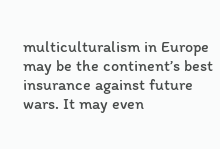multiculturalism in Europe may be the continent’s best insurance against future wars. It may even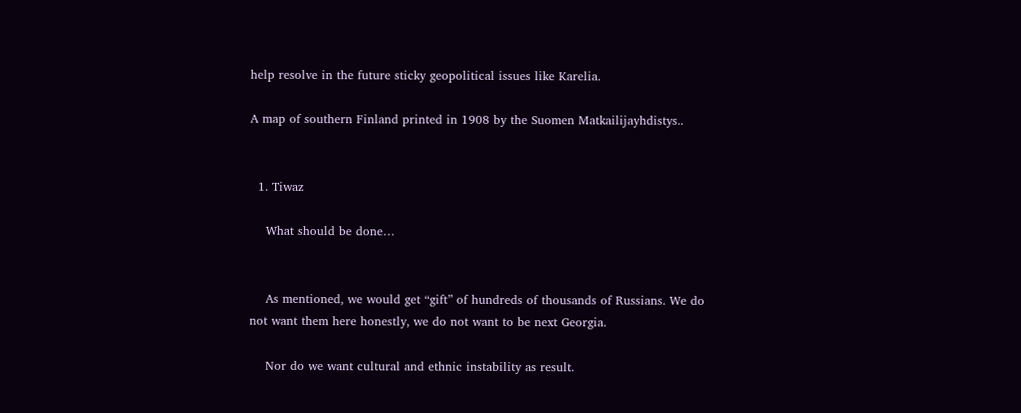help resolve in the future sticky geopolitical issues like Karelia.

A map of southern Finland printed in 1908 by the Suomen Matkailijayhdistys..


  1. Tiwaz

    What should be done…


    As mentioned, we would get “gift” of hundreds of thousands of Russians. We do not want them here honestly, we do not want to be next Georgia.

    Nor do we want cultural and ethnic instability as result.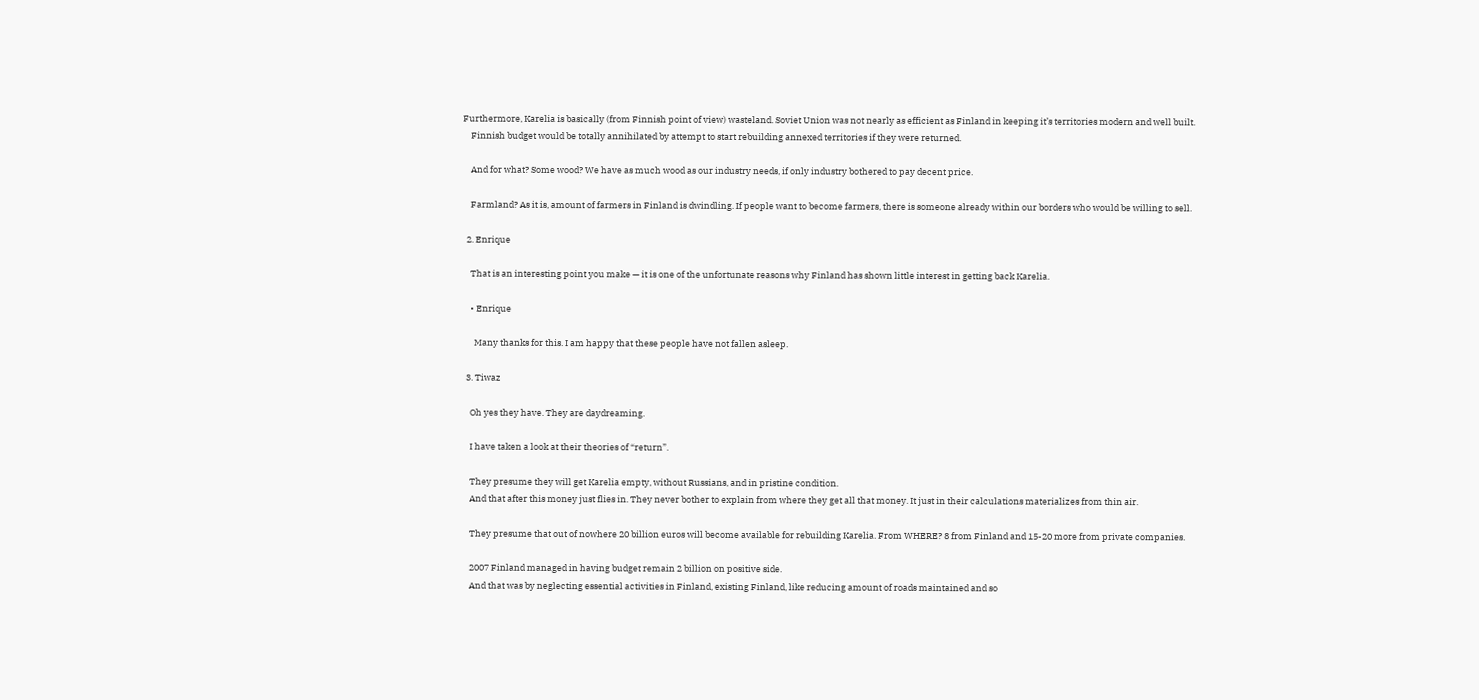Furthermore, Karelia is basically (from Finnish point of view) wasteland. Soviet Union was not nearly as efficient as Finland in keeping it’s territories modern and well built.
    Finnish budget would be totally annihilated by attempt to start rebuilding annexed territories if they were returned.

    And for what? Some wood? We have as much wood as our industry needs, if only industry bothered to pay decent price.

    Farmland? As it is, amount of farmers in Finland is dwindling. If people want to become farmers, there is someone already within our borders who would be willing to sell.

  2. Enrique

    That is an interesting point you make — it is one of the unfortunate reasons why Finland has shown little interest in getting back Karelia.

    • Enrique

      Many thanks for this. I am happy that these people have not fallen asleep.

  3. Tiwaz

    Oh yes they have. They are daydreaming.

    I have taken a look at their theories of “return”.

    They presume they will get Karelia empty, without Russians, and in pristine condition.
    And that after this money just flies in. They never bother to explain from where they get all that money. It just in their calculations materializes from thin air.

    They presume that out of nowhere 20 billion euros will become available for rebuilding Karelia. From WHERE? 8 from Finland and 15-20 more from private companies.

    2007 Finland managed in having budget remain 2 billion on positive side.
    And that was by neglecting essential activities in Finland, existing Finland, like reducing amount of roads maintained and so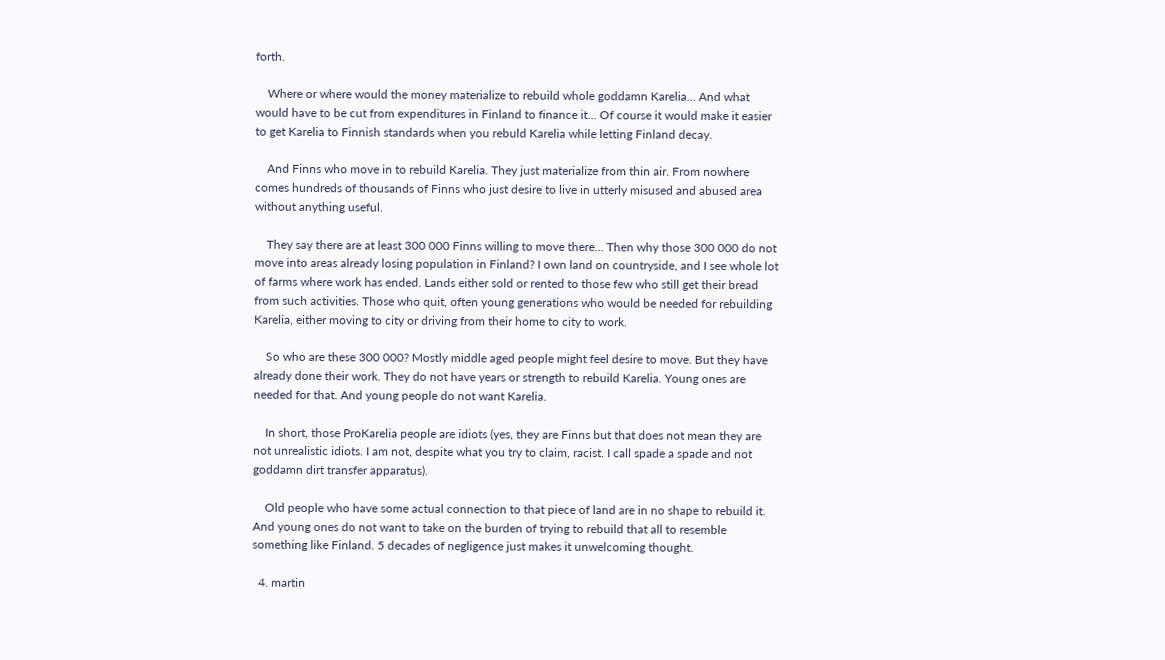forth.

    Where or where would the money materialize to rebuild whole goddamn Karelia… And what would have to be cut from expenditures in Finland to finance it… Of course it would make it easier to get Karelia to Finnish standards when you rebuld Karelia while letting Finland decay.

    And Finns who move in to rebuild Karelia. They just materialize from thin air. From nowhere comes hundreds of thousands of Finns who just desire to live in utterly misused and abused area without anything useful.

    They say there are at least 300 000 Finns willing to move there… Then why those 300 000 do not move into areas already losing population in Finland? I own land on countryside, and I see whole lot of farms where work has ended. Lands either sold or rented to those few who still get their bread from such activities. Those who quit, often young generations who would be needed for rebuilding Karelia, either moving to city or driving from their home to city to work.

    So who are these 300 000? Mostly middle aged people might feel desire to move. But they have already done their work. They do not have years or strength to rebuild Karelia. Young ones are needed for that. And young people do not want Karelia.

    In short, those ProKarelia people are idiots (yes, they are Finns but that does not mean they are not unrealistic idiots. I am not, despite what you try to claim, racist. I call spade a spade and not goddamn dirt transfer apparatus).

    Old people who have some actual connection to that piece of land are in no shape to rebuild it. And young ones do not want to take on the burden of trying to rebuild that all to resemble something like Finland. 5 decades of negligence just makes it unwelcoming thought.

  4. martin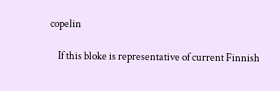copelin

    If this bloke is representative of current Finnish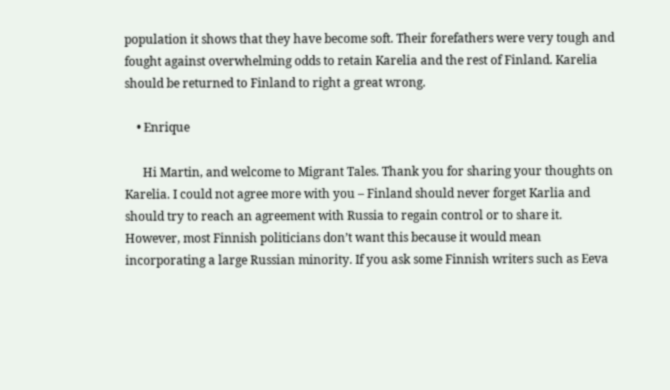population it shows that they have become soft. Their forefathers were very tough and fought against overwhelming odds to retain Karelia and the rest of Finland. Karelia should be returned to Finland to right a great wrong.

    • Enrique

      Hi Martin, and welcome to Migrant Tales. Thank you for sharing your thoughts on Karelia. I could not agree more with you – Finland should never forget Karlia and should try to reach an agreement with Russia to regain control or to share it. However, most Finnish politicians don’t want this because it would mean incorporating a large Russian minority. If you ask some Finnish writers such as Eeva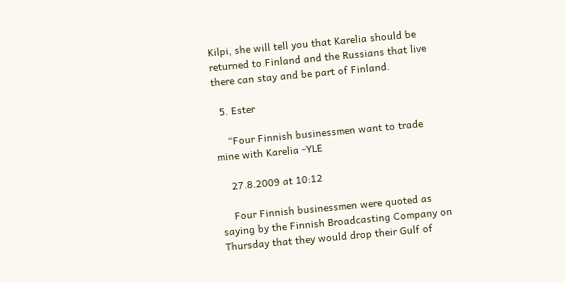Kilpi, she will tell you that Karelia should be returned to Finland and the Russians that live there can stay and be part of Finland.

  5. Ester

    “Four Finnish businessmen want to trade mine with Karelia -YLE

    27.8.2009 at 10:12

    Four Finnish businessmen were quoted as saying by the Finnish Broadcasting Company on Thursday that they would drop their Gulf of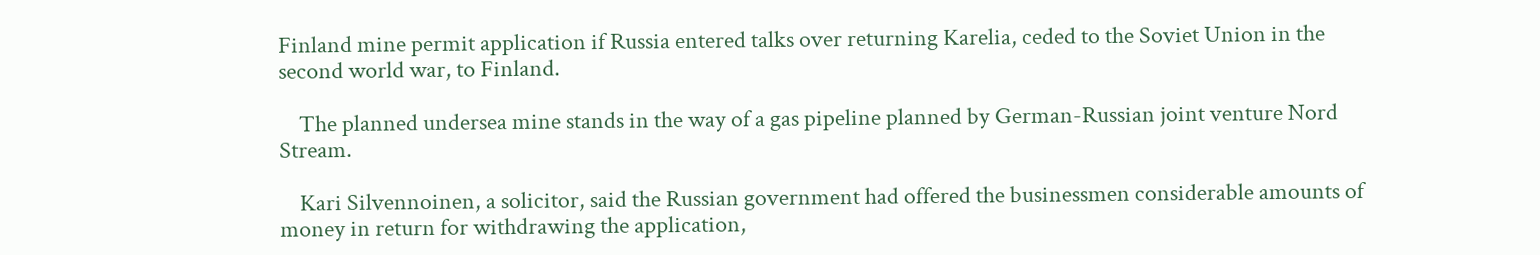Finland mine permit application if Russia entered talks over returning Karelia, ceded to the Soviet Union in the second world war, to Finland.

    The planned undersea mine stands in the way of a gas pipeline planned by German-Russian joint venture Nord Stream.

    Kari Silvennoinen, a solicitor, said the Russian government had offered the businessmen considerable amounts of money in return for withdrawing the application,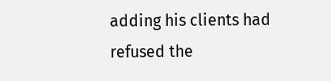adding his clients had refused the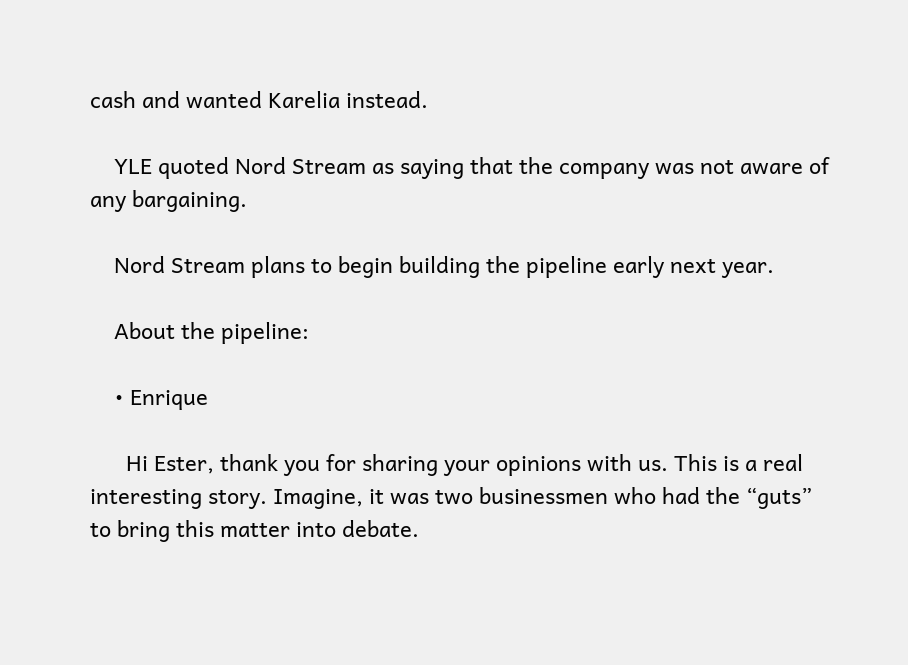cash and wanted Karelia instead.

    YLE quoted Nord Stream as saying that the company was not aware of any bargaining.

    Nord Stream plans to begin building the pipeline early next year.

    About the pipeline:

    • Enrique

      Hi Ester, thank you for sharing your opinions with us. This is a real interesting story. Imagine, it was two businessmen who had the “guts” to bring this matter into debate.